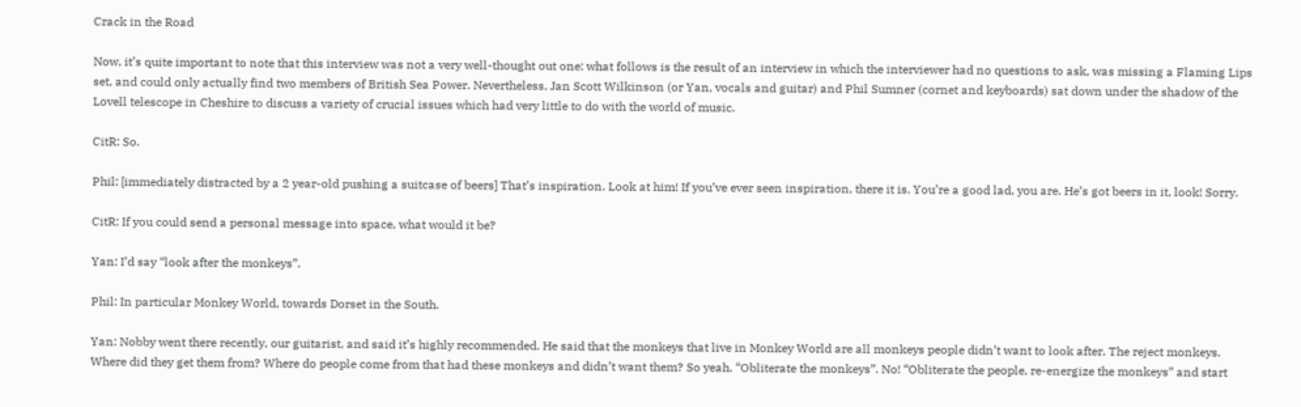Crack in the Road

Now, it’s quite important to note that this interview was not a very well-thought out one: what follows is the result of an interview in which the interviewer had no questions to ask, was missing a Flaming Lips set, and could only actually find two members of British Sea Power. Nevertheless, Jan Scott Wilkinson (or Yan, vocals and guitar) and Phil Sumner (cornet and keyboards) sat down under the shadow of the Lovell telescope in Cheshire to discuss a variety of crucial issues which had very little to do with the world of music.

CitR: So.

Phil: [immediately distracted by a 2 year-old pushing a suitcase of beers] That’s inspiration. Look at him! If you’ve ever seen inspiration, there it is. You’re a good lad, you are. He’s got beers in it, look! Sorry.

CitR: If you could send a personal message into space, what would it be?

Yan: I’d say “look after the monkeys”.

Phil: In particular Monkey World, towards Dorset in the South.

Yan: Nobby went there recently, our guitarist, and said it’s highly recommended. He said that the monkeys that live in Monkey World are all monkeys people didn’t want to look after. The reject monkeys. Where did they get them from? Where do people come from that had these monkeys and didn’t want them? So yeah. “Obliterate the monkeys”. No! “Obliterate the people, re-energize the monkeys” and start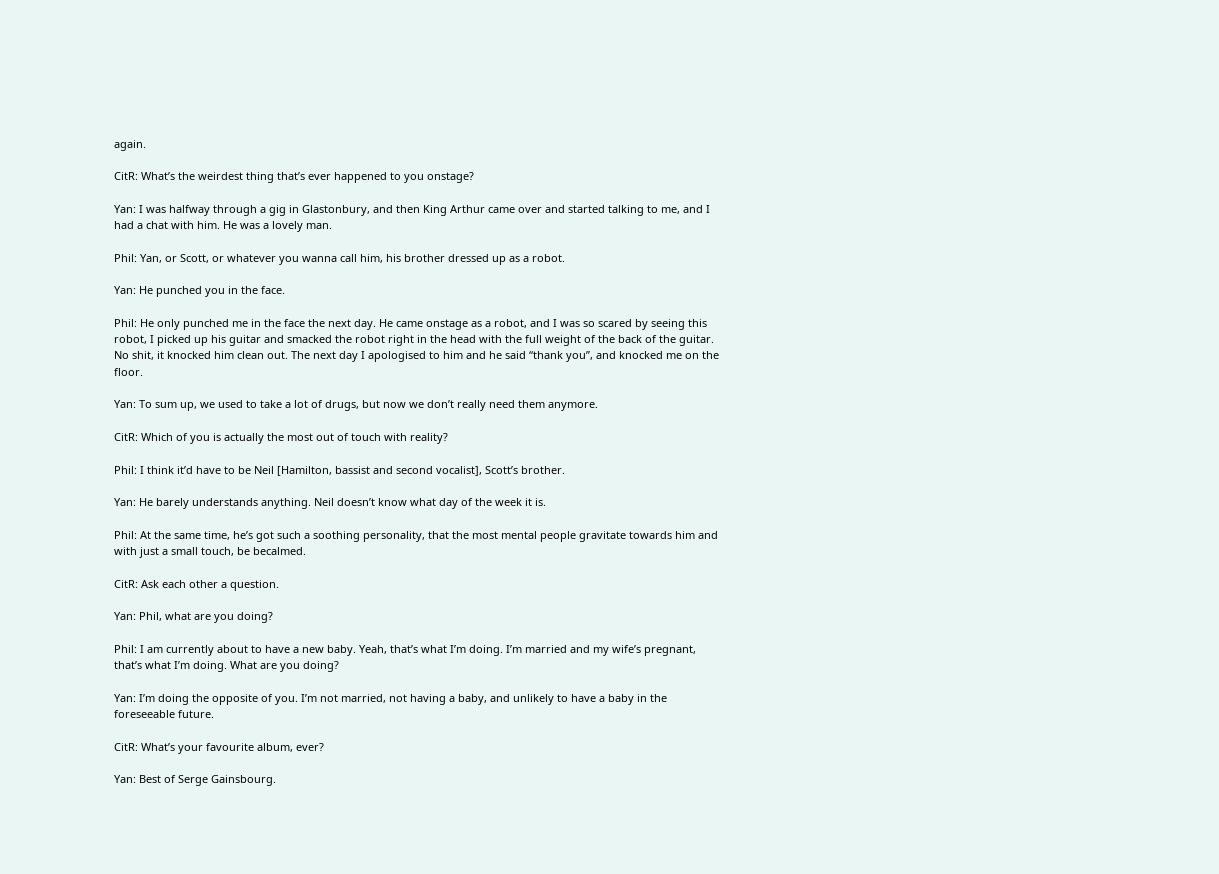again.

CitR: What’s the weirdest thing that’s ever happened to you onstage?

Yan: I was halfway through a gig in Glastonbury, and then King Arthur came over and started talking to me, and I had a chat with him. He was a lovely man.

Phil: Yan, or Scott, or whatever you wanna call him, his brother dressed up as a robot.

Yan: He punched you in the face.

Phil: He only punched me in the face the next day. He came onstage as a robot, and I was so scared by seeing this robot, I picked up his guitar and smacked the robot right in the head with the full weight of the back of the guitar. No shit, it knocked him clean out. The next day I apologised to him and he said “thank you”, and knocked me on the floor.

Yan: To sum up, we used to take a lot of drugs, but now we don’t really need them anymore.

CitR: Which of you is actually the most out of touch with reality?

Phil: I think it’d have to be Neil [Hamilton, bassist and second vocalist], Scott’s brother.

Yan: He barely understands anything. Neil doesn’t know what day of the week it is.

Phil: At the same time, he’s got such a soothing personality, that the most mental people gravitate towards him and with just a small touch, be becalmed.

CitR: Ask each other a question.

Yan: Phil, what are you doing?

Phil: I am currently about to have a new baby. Yeah, that’s what I’m doing. I’m married and my wife’s pregnant, that’s what I’m doing. What are you doing?

Yan: I’m doing the opposite of you. I’m not married, not having a baby, and unlikely to have a baby in the foreseeable future.

CitR: What’s your favourite album, ever?

Yan: Best of Serge Gainsbourg.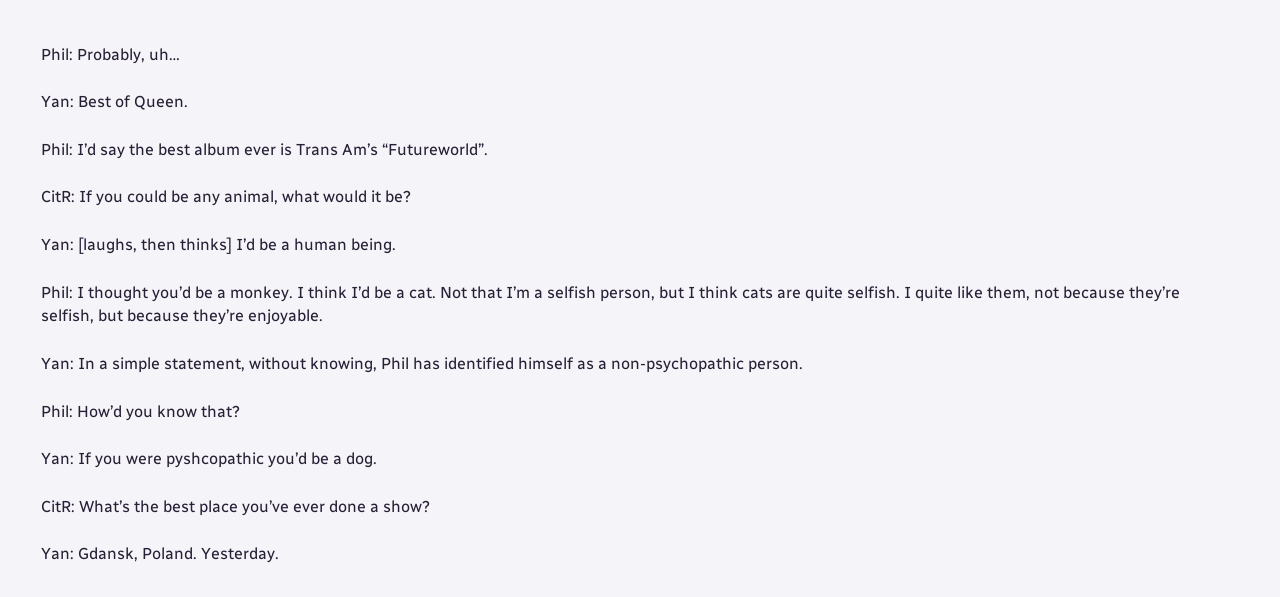Phil: Probably, uh…

Yan: Best of Queen.

Phil: I’d say the best album ever is Trans Am’s “Futureworld”.

CitR: If you could be any animal, what would it be?

Yan: [laughs, then thinks] I’d be a human being.

Phil: I thought you’d be a monkey. I think I’d be a cat. Not that I’m a selfish person, but I think cats are quite selfish. I quite like them, not because they’re selfish, but because they’re enjoyable.

Yan: In a simple statement, without knowing, Phil has identified himself as a non-psychopathic person.

Phil: How’d you know that?

Yan: If you were pyshcopathic you’d be a dog.

CitR: What’s the best place you’ve ever done a show?

Yan: Gdansk, Poland. Yesterday.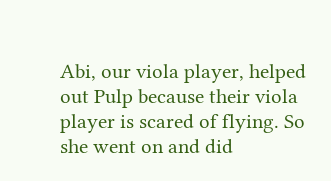Abi, our viola player, helped out Pulp because their viola player is scared of flying. So she went on and did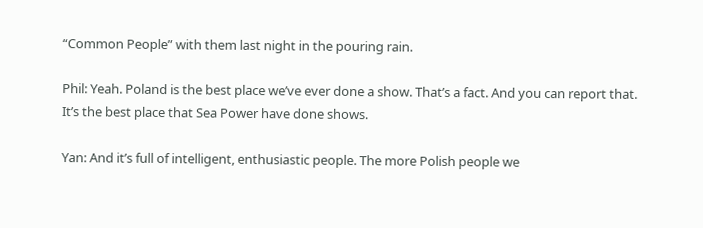“Common People” with them last night in the pouring rain.

Phil: Yeah. Poland is the best place we’ve ever done a show. That’s a fact. And you can report that. It’s the best place that Sea Power have done shows.

Yan: And it’s full of intelligent, enthusiastic people. The more Polish people we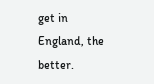get in England, the better.